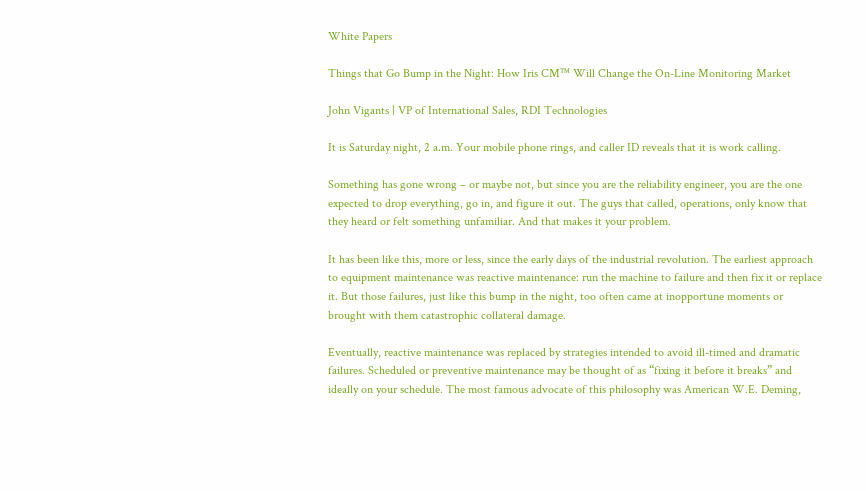White Papers

Things that Go Bump in the Night: How Iris CM™ Will Change the On-Line Monitoring Market

John Vigants | VP of International Sales, RDI Technologies

It is Saturday night, 2 a.m. Your mobile phone rings, and caller ID reveals that it is work calling.

Something has gone wrong – or maybe not, but since you are the reliability engineer, you are the one expected to drop everything, go in, and figure it out. The guys that called, operations, only know that they heard or felt something unfamiliar. And that makes it your problem.

It has been like this, more or less, since the early days of the industrial revolution. The earliest approach to equipment maintenance was reactive maintenance: run the machine to failure and then fix it or replace it. But those failures, just like this bump in the night, too often came at inopportune moments or brought with them catastrophic collateral damage.

Eventually, reactive maintenance was replaced by strategies intended to avoid ill-timed and dramatic failures. Scheduled or preventive maintenance may be thought of as “fixing it before it breaks” and ideally on your schedule. The most famous advocate of this philosophy was American W.E. Deming,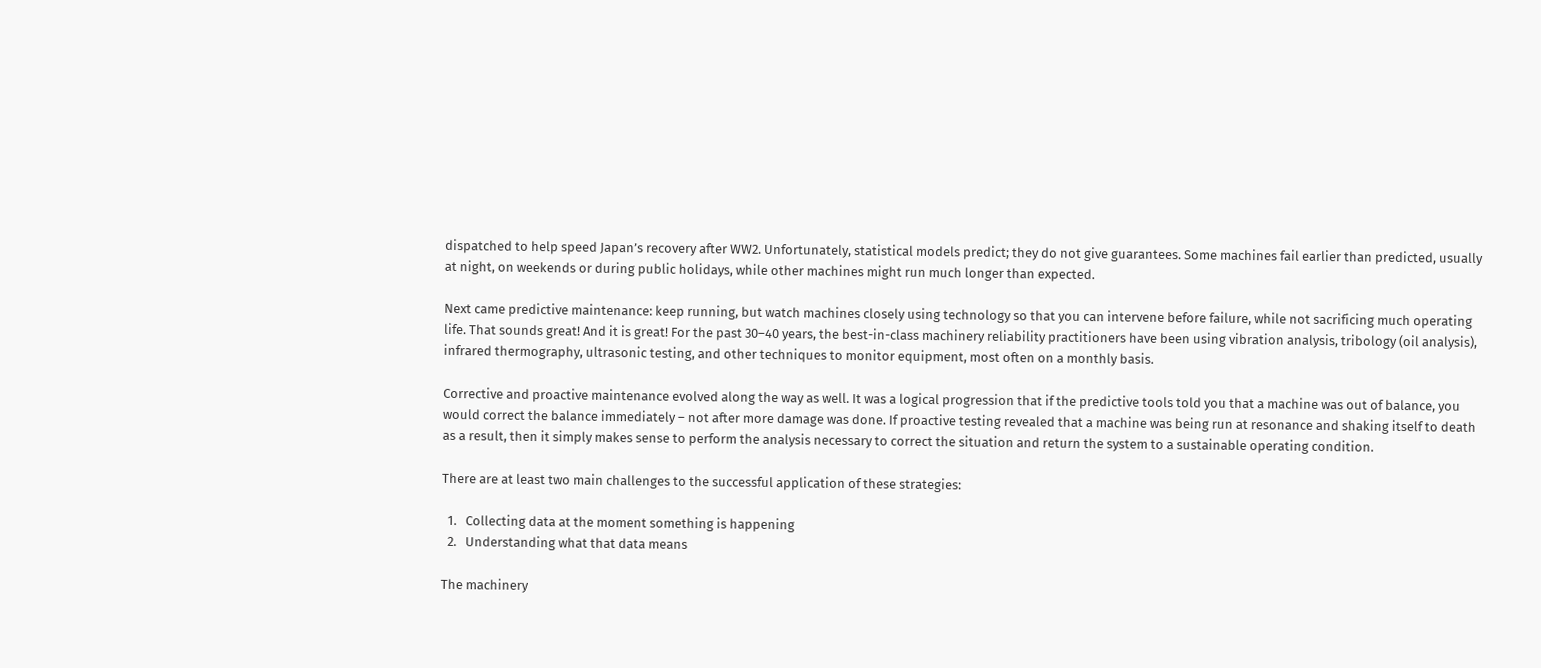dispatched to help speed Japan’s recovery after WW2. Unfortunately, statistical models predict; they do not give guarantees. Some machines fail earlier than predicted, usually at night, on weekends or during public holidays, while other machines might run much longer than expected.

Next came predictive maintenance: keep running, but watch machines closely using technology so that you can intervene before failure, while not sacrificing much operating life. That sounds great! And it is great! For the past 30–40 years, the best-in-class machinery reliability practitioners have been using vibration analysis, tribology (oil analysis), infrared thermography, ultrasonic testing, and other techniques to monitor equipment, most often on a monthly basis.

Corrective and proactive maintenance evolved along the way as well. It was a logical progression that if the predictive tools told you that a machine was out of balance, you would correct the balance immediately – not after more damage was done. If proactive testing revealed that a machine was being run at resonance and shaking itself to death as a result, then it simply makes sense to perform the analysis necessary to correct the situation and return the system to a sustainable operating condition.

There are at least two main challenges to the successful application of these strategies:

  1.   Collecting data at the moment something is happening
  2.   Understanding what that data means

The machinery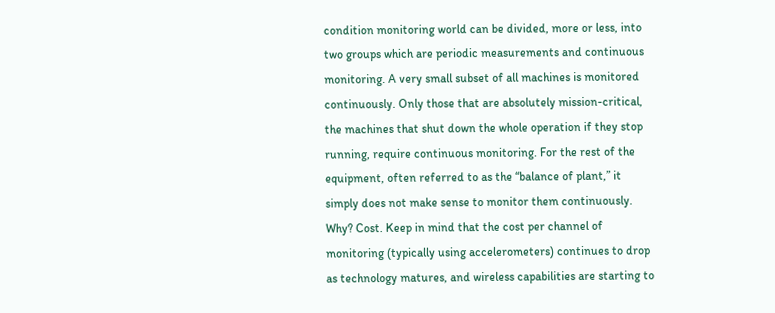condition monitoring world can be divided, more or less, into two groups which are periodic measurements and continuous monitoring. A very small subset of all machines is monitored continuously. Only those that are absolutely mission-critical, the machines that shut down the whole operation if they stop running, require continuous monitoring. For the rest of the equipment, often referred to as the “balance of plant,” it simply does not make sense to monitor them continuously. Why? Cost. Keep in mind that the cost per channel of monitoring (typically using accelerometers) continues to drop as technology matures, and wireless capabilities are starting to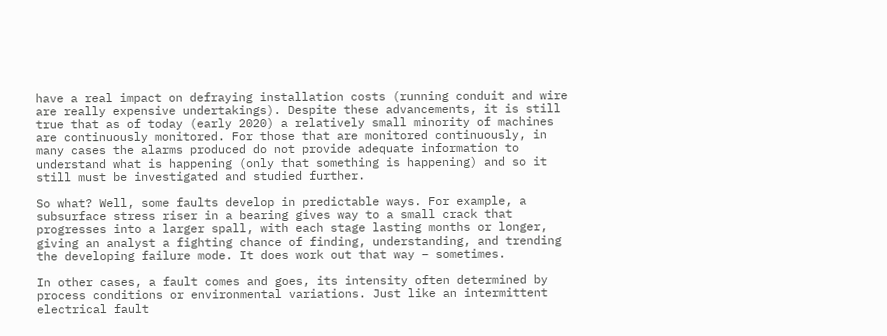have a real impact on defraying installation costs (running conduit and wire are really expensive undertakings). Despite these advancements, it is still true that as of today (early 2020) a relatively small minority of machines are continuously monitored. For those that are monitored continuously, in many cases the alarms produced do not provide adequate information to understand what is happening (only that something is happening) and so it still must be investigated and studied further.

So what? Well, some faults develop in predictable ways. For example, a subsurface stress riser in a bearing gives way to a small crack that progresses into a larger spall, with each stage lasting months or longer, giving an analyst a fighting chance of finding, understanding, and trending the developing failure mode. It does work out that way – sometimes.

In other cases, a fault comes and goes, its intensity often determined by process conditions or environmental variations. Just like an intermittent electrical fault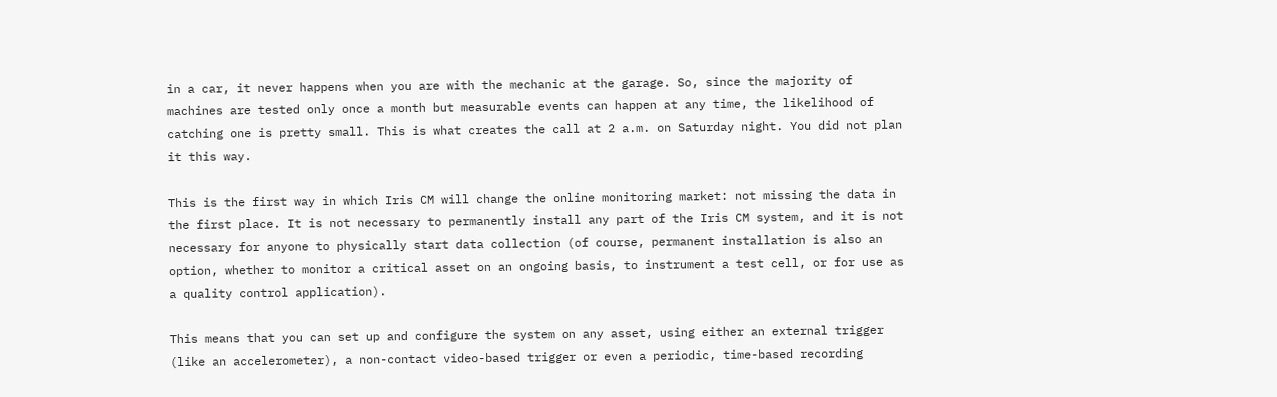in a car, it never happens when you are with the mechanic at the garage. So, since the majority of machines are tested only once a month but measurable events can happen at any time, the likelihood of catching one is pretty small. This is what creates the call at 2 a.m. on Saturday night. You did not plan it this way.

This is the first way in which Iris CM will change the online monitoring market: not missing the data in the first place. It is not necessary to permanently install any part of the Iris CM system, and it is not necessary for anyone to physically start data collection (of course, permanent installation is also an option, whether to monitor a critical asset on an ongoing basis, to instrument a test cell, or for use as a quality control application).

This means that you can set up and configure the system on any asset, using either an external trigger (like an accelerometer), a non-contact video-based trigger or even a periodic, time-based recording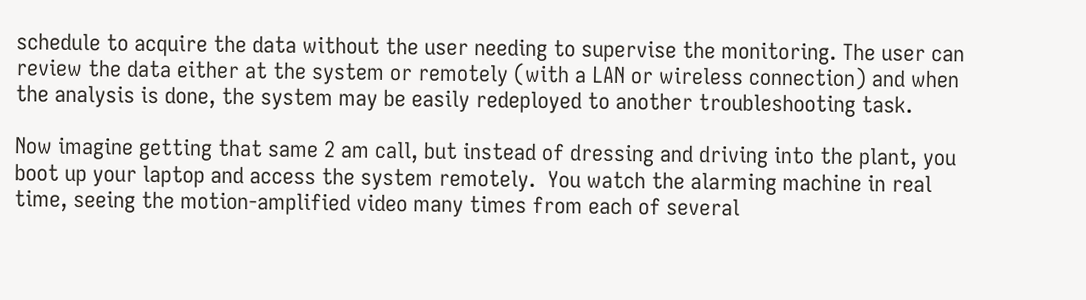schedule to acquire the data without the user needing to supervise the monitoring. The user can review the data either at the system or remotely (with a LAN or wireless connection) and when the analysis is done, the system may be easily redeployed to another troubleshooting task.

Now imagine getting that same 2 am call, but instead of dressing and driving into the plant, you boot up your laptop and access the system remotely.  You watch the alarming machine in real time, seeing the motion-amplified video many times from each of several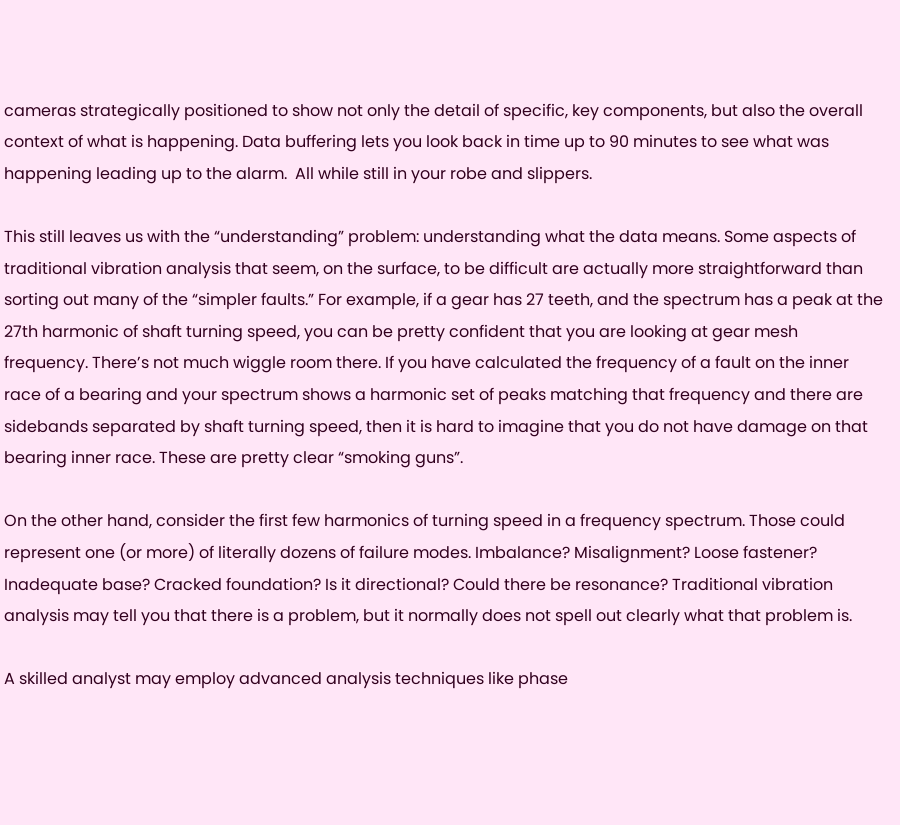cameras strategically positioned to show not only the detail of specific, key components, but also the overall context of what is happening. Data buffering lets you look back in time up to 90 minutes to see what was happening leading up to the alarm.  All while still in your robe and slippers.

This still leaves us with the “understanding” problem: understanding what the data means. Some aspects of traditional vibration analysis that seem, on the surface, to be difficult are actually more straightforward than sorting out many of the “simpler faults.” For example, if a gear has 27 teeth, and the spectrum has a peak at the 27th harmonic of shaft turning speed, you can be pretty confident that you are looking at gear mesh frequency. There’s not much wiggle room there. If you have calculated the frequency of a fault on the inner race of a bearing and your spectrum shows a harmonic set of peaks matching that frequency and there are sidebands separated by shaft turning speed, then it is hard to imagine that you do not have damage on that bearing inner race. These are pretty clear “smoking guns”.

On the other hand, consider the first few harmonics of turning speed in a frequency spectrum. Those could represent one (or more) of literally dozens of failure modes. Imbalance? Misalignment? Loose fastener? Inadequate base? Cracked foundation? Is it directional? Could there be resonance? Traditional vibration analysis may tell you that there is a problem, but it normally does not spell out clearly what that problem is.

A skilled analyst may employ advanced analysis techniques like phase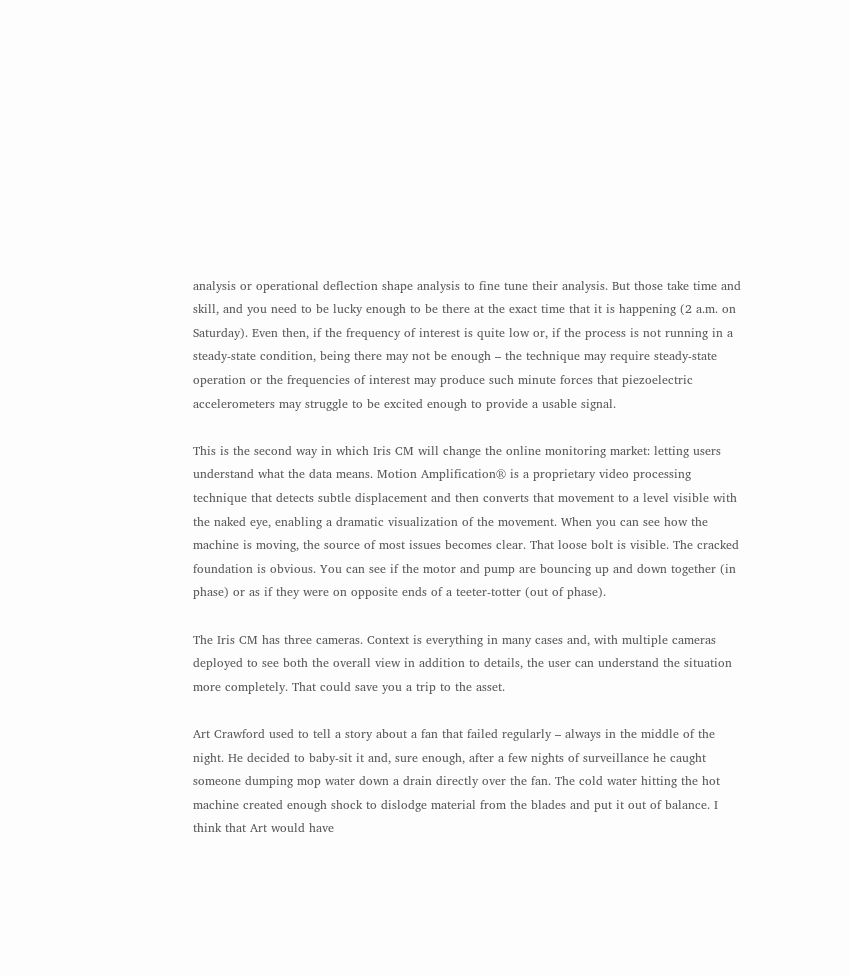analysis or operational deflection shape analysis to fine tune their analysis. But those take time and skill, and you need to be lucky enough to be there at the exact time that it is happening (2 a.m. on Saturday). Even then, if the frequency of interest is quite low or, if the process is not running in a steady-state condition, being there may not be enough – the technique may require steady-state operation or the frequencies of interest may produce such minute forces that piezoelectric accelerometers may struggle to be excited enough to provide a usable signal.

This is the second way in which Iris CM will change the online monitoring market: letting users understand what the data means. Motion Amplification® is a proprietary video processing technique that detects subtle displacement and then converts that movement to a level visible with the naked eye, enabling a dramatic visualization of the movement. When you can see how the machine is moving, the source of most issues becomes clear. That loose bolt is visible. The cracked foundation is obvious. You can see if the motor and pump are bouncing up and down together (in phase) or as if they were on opposite ends of a teeter-totter (out of phase).

The Iris CM has three cameras. Context is everything in many cases and, with multiple cameras deployed to see both the overall view in addition to details, the user can understand the situation more completely. That could save you a trip to the asset.

Art Crawford used to tell a story about a fan that failed regularly – always in the middle of the night. He decided to baby-sit it and, sure enough, after a few nights of surveillance he caught someone dumping mop water down a drain directly over the fan. The cold water hitting the hot machine created enough shock to dislodge material from the blades and put it out of balance. I think that Art would have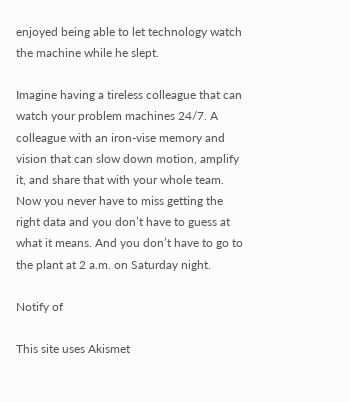enjoyed being able to let technology watch the machine while he slept.

Imagine having a tireless colleague that can watch your problem machines 24/7. A colleague with an iron-vise memory and vision that can slow down motion, amplify it, and share that with your whole team. Now you never have to miss getting the right data and you don’t have to guess at what it means. And you don’t have to go to the plant at 2 a.m. on Saturday night.

Notify of

This site uses Akismet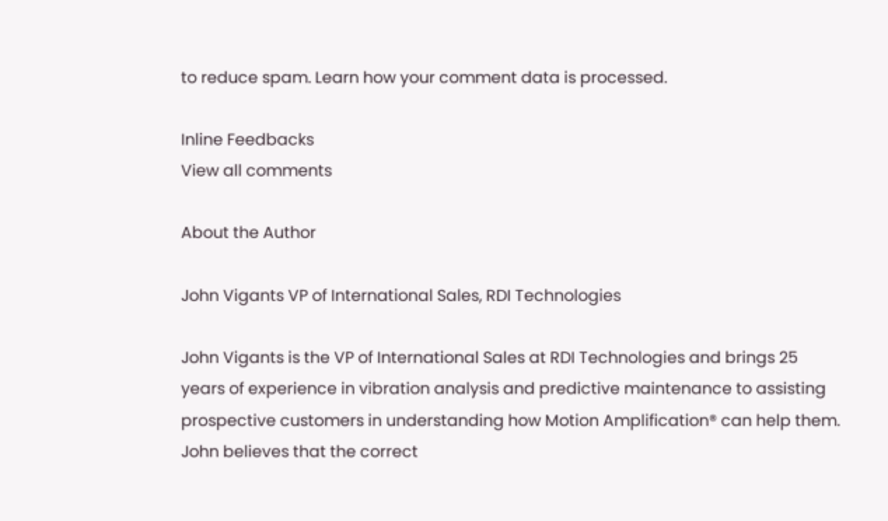to reduce spam. Learn how your comment data is processed.

Inline Feedbacks
View all comments

About the Author

John Vigants VP of International Sales, RDI Technologies

John Vigants is the VP of International Sales at RDI Technologies and brings 25 years of experience in vibration analysis and predictive maintenance to assisting prospective customers in understanding how Motion Amplification® can help them.  John believes that the correct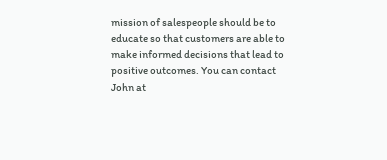mission of salespeople should be to educate so that customers are able to make informed decisions that lead to positive outcomes. You can contact John at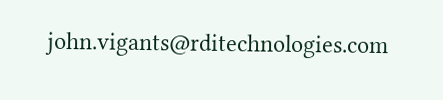john.vigants@rditechnologies.com